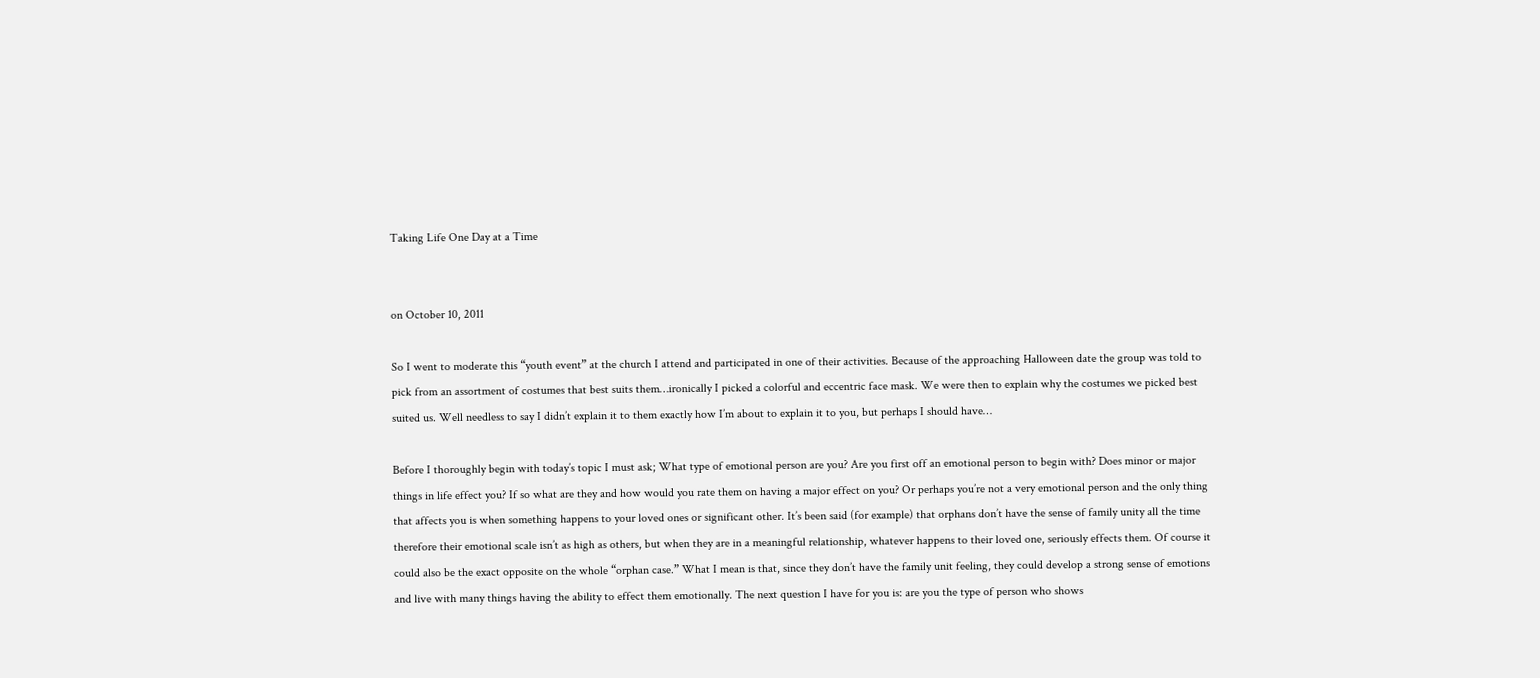Taking Life One Day at a Time


on October 10, 2011

So I went to moderate this “youth event” at the church I attend and participated in one of their activities. Because of the approaching Halloween date the group was told to pick from an assortment of costumes that best suits them…ironically I picked a colorful and eccentric face mask. We were then to explain why the costumes we picked best suited us. Well needless to say I didn’t explain it to them exactly how I’m about to explain it to you, but perhaps I should have…

Before I thoroughly begin with today’s topic I must ask; What type of emotional person are you? Are you first off an emotional person to begin with? Does minor or major things in life effect you? If so what are they and how would you rate them on having a major effect on you? Or perhaps you’re not a very emotional person and the only thing that affects you is when something happens to your loved ones or significant other. It’s been said (for example) that orphans don’t have the sense of family unity all the time therefore their emotional scale isn’t as high as others, but when they are in a meaningful relationship, whatever happens to their loved one, seriously effects them. Of course it could also be the exact opposite on the whole “orphan case.” What I mean is that, since they don’t have the family unit feeling, they could develop a strong sense of emotions and live with many things having the ability to effect them emotionally. The next question I have for you is: are you the type of person who shows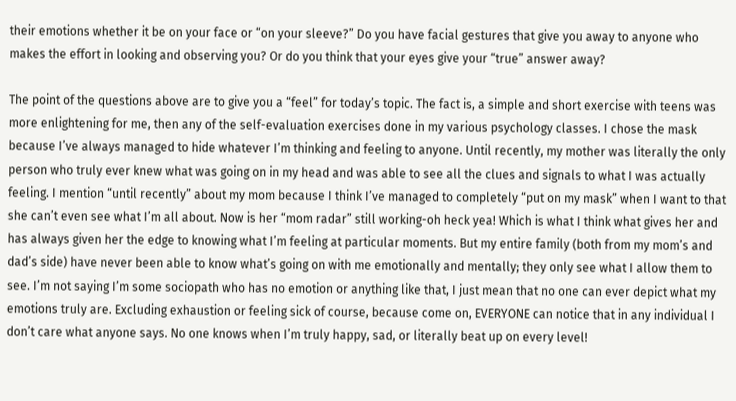their emotions whether it be on your face or “on your sleeve?” Do you have facial gestures that give you away to anyone who makes the effort in looking and observing you? Or do you think that your eyes give your “true” answer away?

The point of the questions above are to give you a “feel” for today’s topic. The fact is, a simple and short exercise with teens was more enlightening for me, then any of the self-evaluation exercises done in my various psychology classes. I chose the mask because I’ve always managed to hide whatever I’m thinking and feeling to anyone. Until recently, my mother was literally the only person who truly ever knew what was going on in my head and was able to see all the clues and signals to what I was actually feeling. I mention “until recently” about my mom because I think I’ve managed to completely “put on my mask” when I want to that she can’t even see what I’m all about. Now is her “mom radar” still working-oh heck yea! Which is what I think what gives her and has always given her the edge to knowing what I’m feeling at particular moments. But my entire family (both from my mom’s and dad’s side) have never been able to know what’s going on with me emotionally and mentally; they only see what I allow them to see. I’m not saying I’m some sociopath who has no emotion or anything like that, I just mean that no one can ever depict what my emotions truly are. Excluding exhaustion or feeling sick of course, because come on, EVERYONE can notice that in any individual I don’t care what anyone says. No one knows when I’m truly happy, sad, or literally beat up on every level!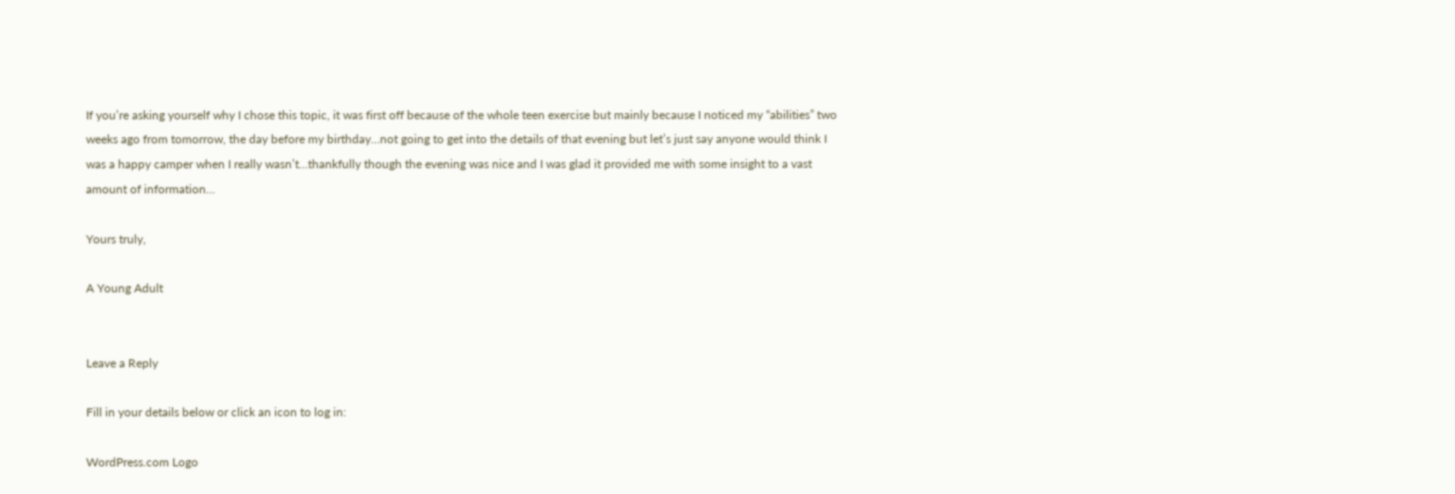If you’re asking yourself why I chose this topic, it was first off because of the whole teen exercise but mainly because I noticed my “abilities” two weeks ago from tomorrow, the day before my birthday…not going to get into the details of that evening but let’s just say anyone would think I was a happy camper when I really wasn’t…thankfully though the evening was nice and I was glad it provided me with some insight to a vast amount of information…

Yours truly,

A Young Adult


Leave a Reply

Fill in your details below or click an icon to log in:

WordPress.com Logo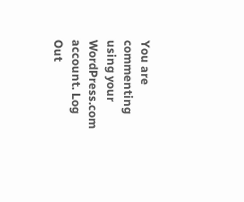You are commenting using your WordPress.com account. Log Out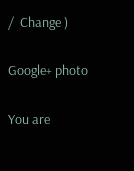/  Change )

Google+ photo

You are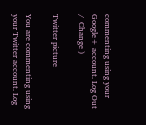commenting using your Google+ account. Log Out /  Change )

Twitter picture

You are commenting using your Twitter account. Log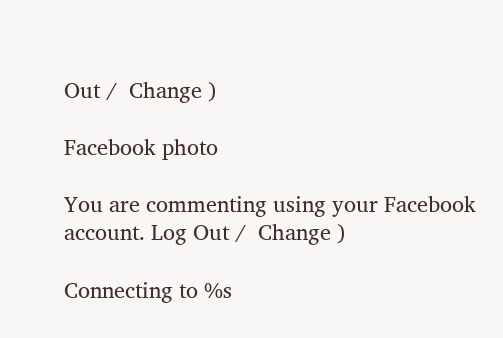Out /  Change )

Facebook photo

You are commenting using your Facebook account. Log Out /  Change )

Connecting to %s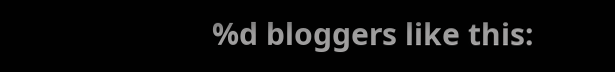%d bloggers like this: